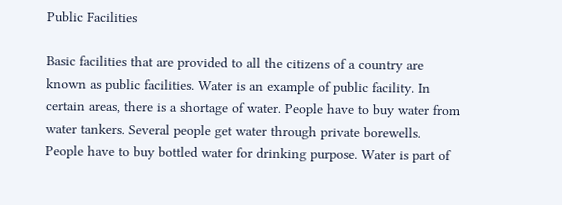Public Facilities

Basic facilities that are provided to all the citizens of a country are known as public facilities. Water is an example of public facility. In certain areas, there is a shortage of water. People have to buy water from water tankers. Several people get water through private borewells. People have to buy bottled water for drinking purpose. Water is part of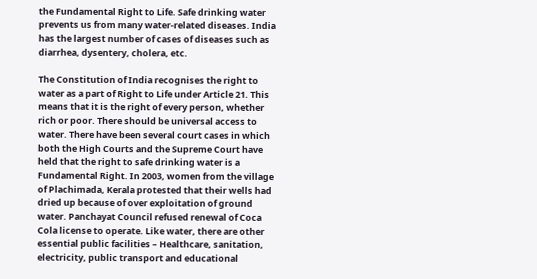the Fundamental Right to Life. Safe drinking water prevents us from many water-related diseases. India has the largest number of cases of diseases such as diarrhea, dysentery, cholera, etc.

The Constitution of India recognises the right to water as a part of Right to Life under Article 21. This means that it is the right of every person, whether rich or poor. There should be universal access to water. There have been several court cases in which both the High Courts and the Supreme Court have held that the right to safe drinking water is a Fundamental Right. In 2003, women from the village of Plachimada, Kerala protested that their wells had dried up because of over exploitation of ground water. Panchayat Council refused renewal of Coca Cola license to operate. Like water, there are other essential public facilities – Healthcare, sanitation, electricity, public transport and educational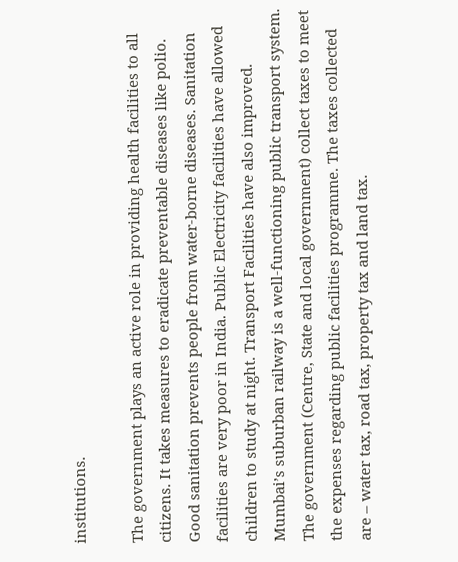institutions.

The government plays an active role in providing health facilities to all citizens. It takes measures to eradicate preventable diseases like polio. Good sanitation prevents people from water-borne diseases. Sanitation facilities are very poor in India. Public Electricity facilities have allowed children to study at night. Transport Facilities have also improved. Mumbai’s suburban railway is a well-functioning public transport system. The government (Centre, State and local government) collect taxes to meet the expenses regarding public facilities programme. The taxes collected are – water tax, road tax, property tax and land tax.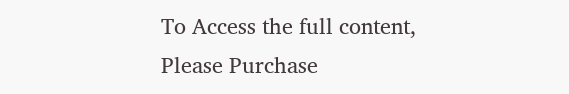To Access the full content, Please Purchase